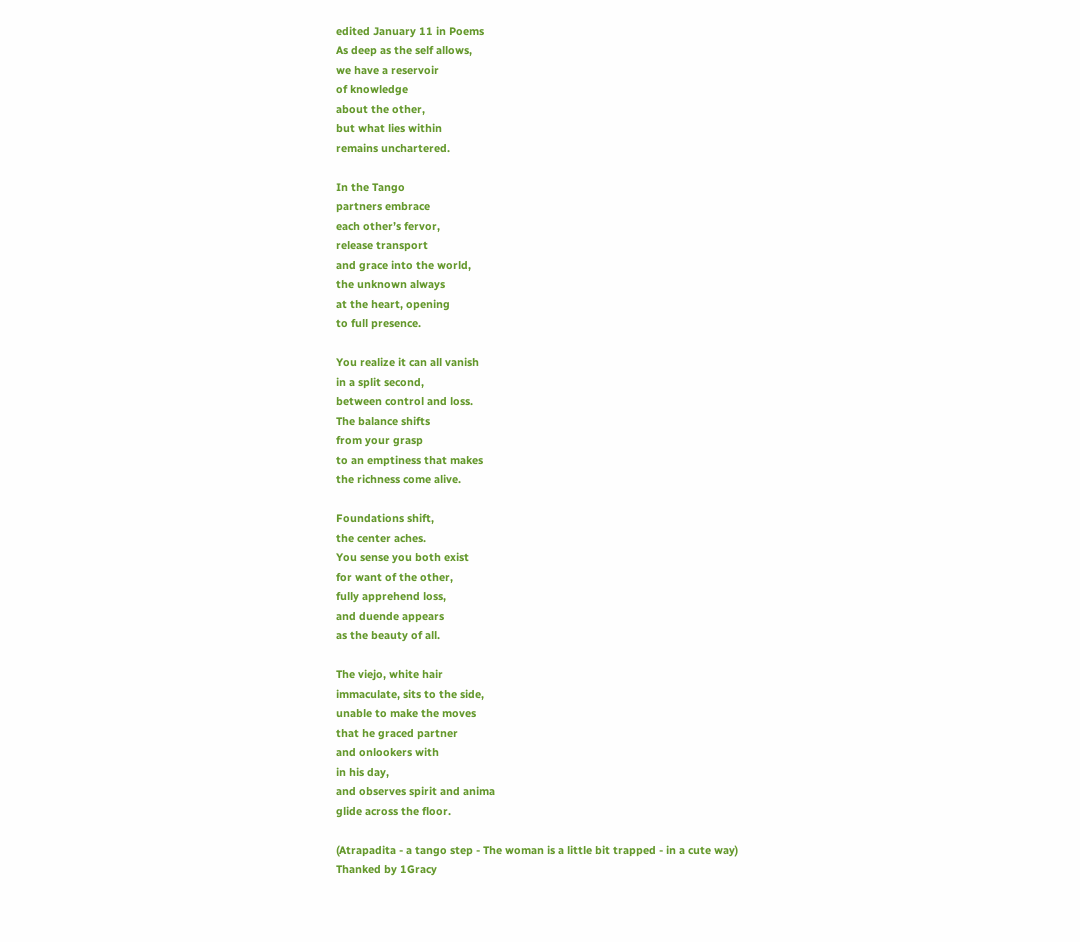edited January 11 in Poems
As deep as the self allows,
we have a reservoir
of knowledge
about the other,
but what lies within
remains unchartered.

In the Tango
partners embrace
each other’s fervor,
release transport
and grace into the world,
the unknown always
at the heart, opening
to full presence.

You realize it can all vanish
in a split second,
between control and loss.
The balance shifts
from your grasp
to an emptiness that makes
the richness come alive.

Foundations shift,
the center aches.
You sense you both exist
for want of the other,
fully apprehend loss,
and duende appears
as the beauty of all.

The viejo, white hair
immaculate, sits to the side,
unable to make the moves
that he graced partner
and onlookers with
in his day,
and observes spirit and anima
glide across the floor.

(Atrapadita - a tango step - The woman is a little bit trapped - in a cute way)
Thanked by 1Gracy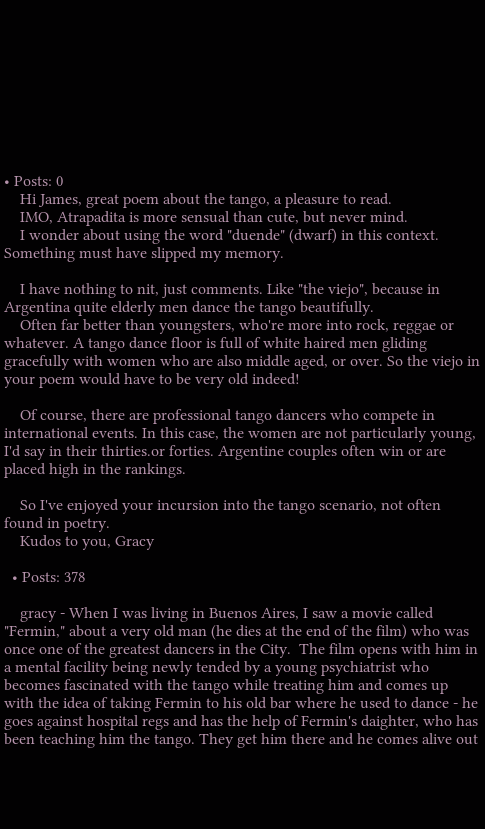• Posts: 0
    Hi James, great poem about the tango, a pleasure to read.
    IMO, Atrapadita is more sensual than cute, but never mind.
    I wonder about using the word "duende" (dwarf) in this context. Something must have slipped my memory.

    I have nothing to nit, just comments. Like "the viejo", because in Argentina quite elderly men dance the tango beautifully.
    Often far better than youngsters, who're more into rock, reggae or whatever. A tango dance floor is full of white haired men gliding gracefully with women who are also middle aged, or over. So the viejo in your poem would have to be very old indeed!

    Of course, there are professional tango dancers who compete in international events. In this case, the women are not particularly young, I'd say in their thirties.or forties. Argentine couples often win or are placed high in the rankings.

    So I've enjoyed your incursion into the tango scenario, not often found in poetry.
    Kudos to you, Gracy

  • Posts: 378

    gracy - When I was living in Buenos Aires, I saw a movie called "Fermin," about a very old man (he dies at the end of the film) who was once one of the greatest dancers in the City.  The film opens with him in a mental facility being newly tended by a young psychiatrist who becomes fascinated with the tango while treating him and comes up with the idea of taking Fermin to his old bar where he used to dance - he goes against hospital regs and has the help of Fermin's daighter, who has been teaching him the tango. They get him there and he comes alive out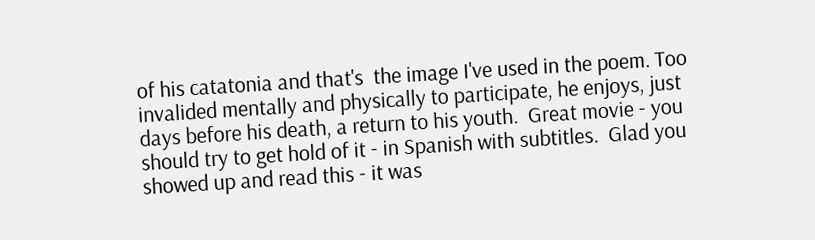of his catatonia and that's  the image I've used in the poem. Too invalided mentally and physically to participate, he enjoys, just days before his death, a return to his youth.  Great movie - you should try to get hold of it - in Spanish with subtitles.  Glad you showed up and read this - it was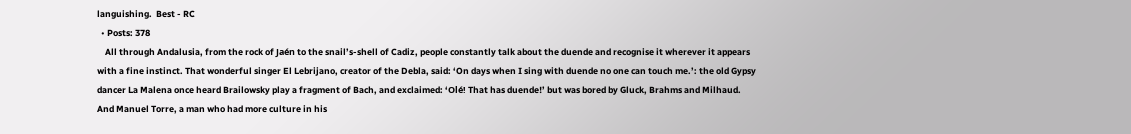languishing.  Best - RC
  • Posts: 378
    All through Andalusia, from the rock of Jaén to the snail’s-shell of Cadiz, people constantly talk about the duende and recognise it wherever it appears with a fine instinct. That wonderful singer El Lebrijano, creator of the Debla, said: ‘On days when I sing with duende no one can touch me.’: the old Gypsy dancer La Malena once heard Brailowsky play a fragment of Bach, and exclaimed: ‘Olé! That has duende!’ but was bored by Gluck, Brahms and Milhaud. And Manuel Torre, a man who had more culture in his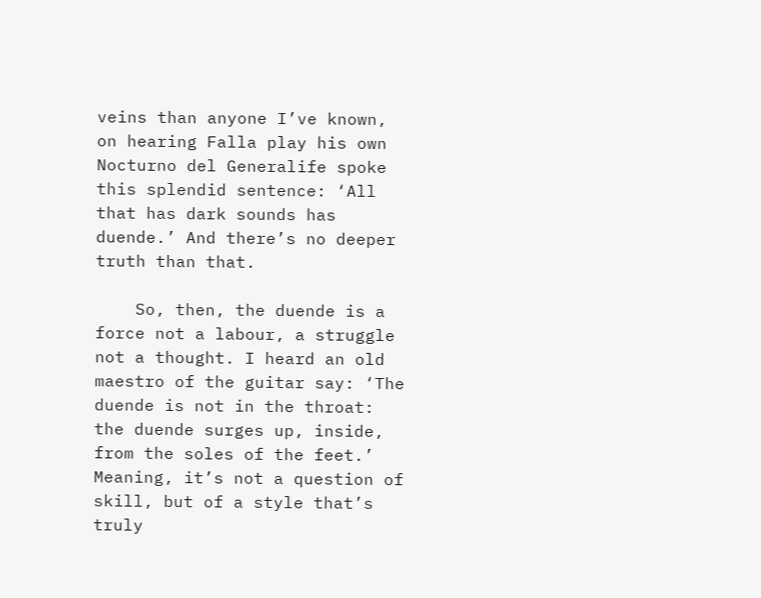veins than anyone I’ve known, on hearing Falla play his own Nocturno del Generalife spoke this splendid sentence: ‘All that has dark sounds has duende.’ And there’s no deeper truth than that.

    So, then, the duende is a force not a labour, a struggle not a thought. I heard an old maestro of the guitar say: ‘The duende is not in the throat: the duende surges up, inside, from the soles of the feet.’ Meaning, it’s not a question of skill, but of a style that’s truly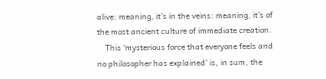alive: meaning, it’s in the veins: meaning, it’s of the most ancient culture of immediate creation.
    This ‘mysterious force that everyone feels and no philosopher has explained’ is, in sum, the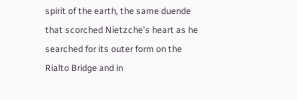spirit of the earth, the same duende that scorched Nietzche’s heart as he searched for its outer form on the Rialto Bridge and in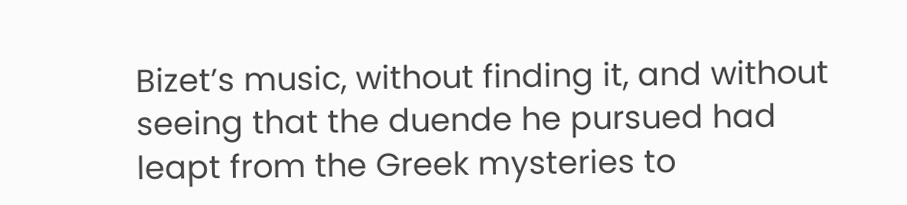Bizet’s music, without finding it, and without seeing that the duende he pursued had leapt from the Greek mysteries to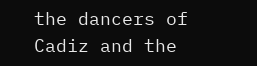the dancers of Cadiz and the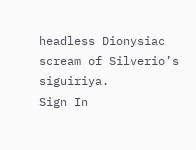headless Dionysiac scream of Silverio’s siguiriya.
Sign In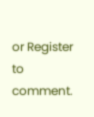or Register to comment.